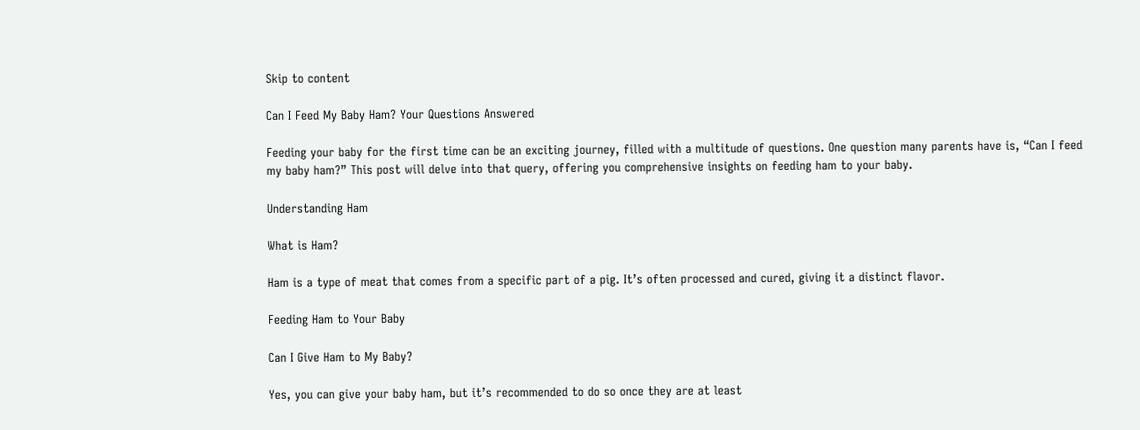Skip to content

Can I Feed My Baby Ham? Your Questions Answered

Feeding your baby for the first time can be an exciting journey, filled with a multitude of questions. One question many parents have is, “Can I feed my baby ham?” This post will delve into that query, offering you comprehensive insights on feeding ham to your baby.

Understanding Ham

What is Ham?

Ham is a type of meat that comes from a specific part of a pig. It’s often processed and cured, giving it a distinct flavor.

Feeding Ham to Your Baby

Can I Give Ham to My Baby?

Yes, you can give your baby ham, but it’s recommended to do so once they are at least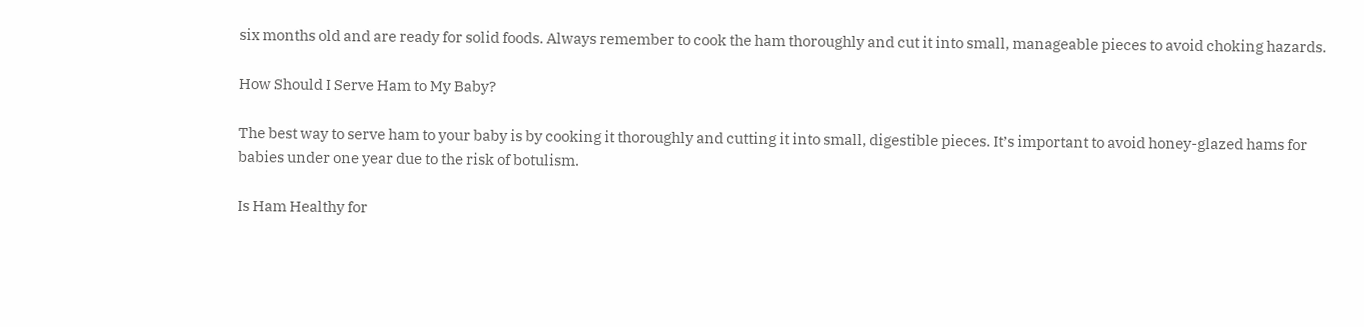six months old and are ready for solid foods. Always remember to cook the ham thoroughly and cut it into small, manageable pieces to avoid choking hazards.

How Should I Serve Ham to My Baby?

The best way to serve ham to your baby is by cooking it thoroughly and cutting it into small, digestible pieces. It’s important to avoid honey-glazed hams for babies under one year due to the risk of botulism.

Is Ham Healthy for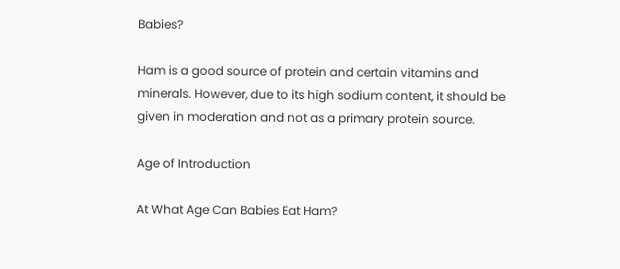Babies?

Ham is a good source of protein and certain vitamins and minerals. However, due to its high sodium content, it should be given in moderation and not as a primary protein source.

Age of Introduction

At What Age Can Babies Eat Ham?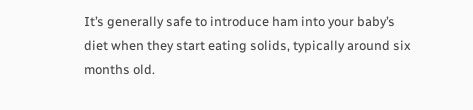It’s generally safe to introduce ham into your baby’s diet when they start eating solids, typically around six months old.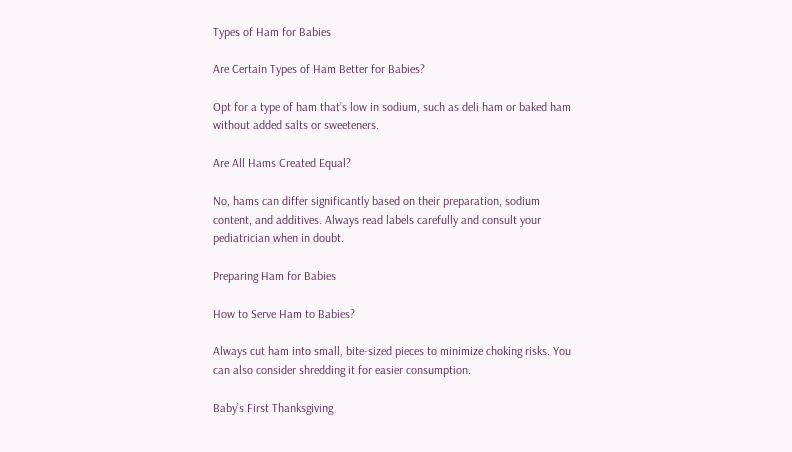Types of Ham for Babies

Are Certain Types of Ham Better for Babies?

Opt for a type of ham that’s low in sodium, such as deli ham or baked ham without added salts or sweeteners.

Are All Hams Created Equal?

No, hams can differ significantly based on their preparation, sodium content, and additives. Always read labels carefully and consult your pediatrician when in doubt.

Preparing Ham for Babies

How to Serve Ham to Babies?

Always cut ham into small, bite-sized pieces to minimize choking risks. You can also consider shredding it for easier consumption.

Baby’s First Thanksgiving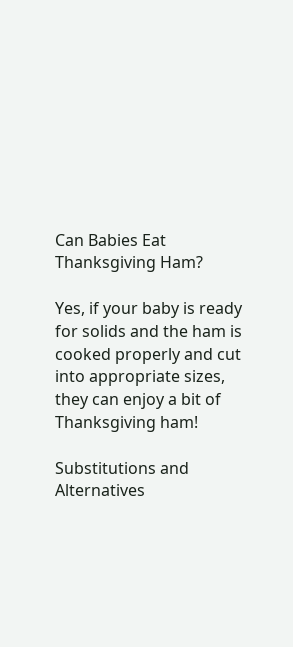Can Babies Eat Thanksgiving Ham?

Yes, if your baby is ready for solids and the ham is cooked properly and cut into appropriate sizes, they can enjoy a bit of Thanksgiving ham!

Substitutions and Alternatives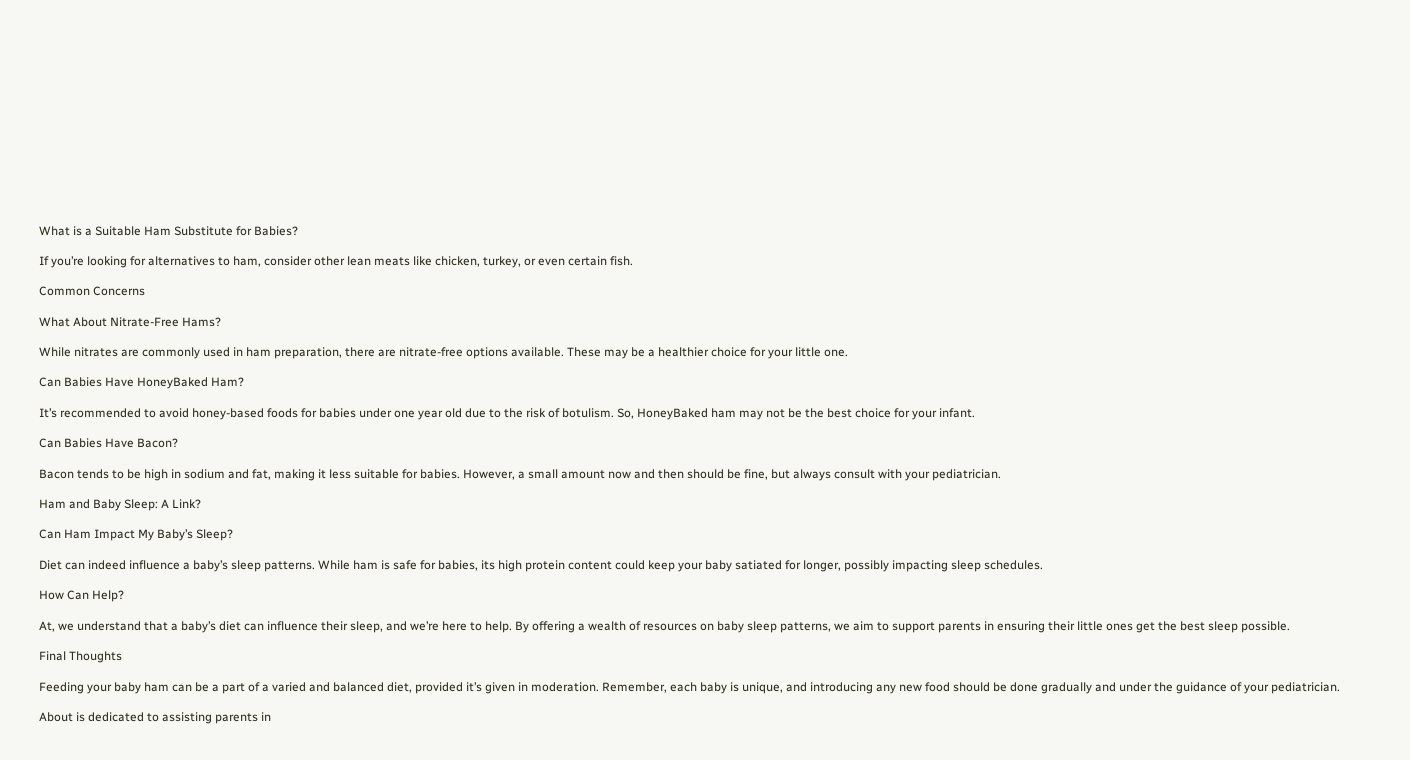What is a Suitable Ham Substitute for Babies?

If you’re looking for alternatives to ham, consider other lean meats like chicken, turkey, or even certain fish.

Common Concerns

What About Nitrate-Free Hams?

While nitrates are commonly used in ham preparation, there are nitrate-free options available. These may be a healthier choice for your little one.

Can Babies Have HoneyBaked Ham?

It’s recommended to avoid honey-based foods for babies under one year old due to the risk of botulism. So, HoneyBaked ham may not be the best choice for your infant.

Can Babies Have Bacon?

Bacon tends to be high in sodium and fat, making it less suitable for babies. However, a small amount now and then should be fine, but always consult with your pediatrician.

Ham and Baby Sleep: A Link?

Can Ham Impact My Baby’s Sleep?

Diet can indeed influence a baby’s sleep patterns. While ham is safe for babies, its high protein content could keep your baby satiated for longer, possibly impacting sleep schedules.

How Can Help?

At, we understand that a baby’s diet can influence their sleep, and we’re here to help. By offering a wealth of resources on baby sleep patterns, we aim to support parents in ensuring their little ones get the best sleep possible.

Final Thoughts

Feeding your baby ham can be a part of a varied and balanced diet, provided it’s given in moderation. Remember, each baby is unique, and introducing any new food should be done gradually and under the guidance of your pediatrician.

About is dedicated to assisting parents in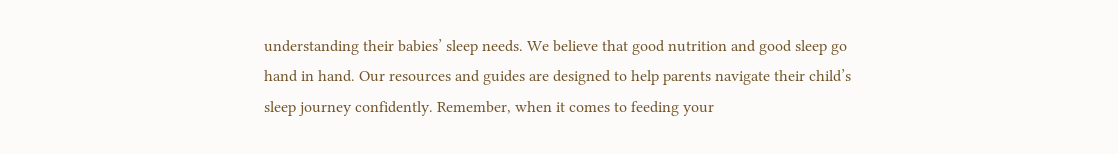understanding their babies’ sleep needs. We believe that good nutrition and good sleep go hand in hand. Our resources and guides are designed to help parents navigate their child’s sleep journey confidently. Remember, when it comes to feeding your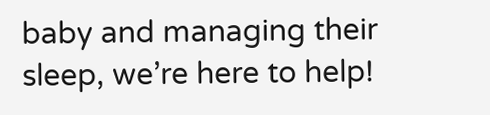baby and managing their sleep, we’re here to help!